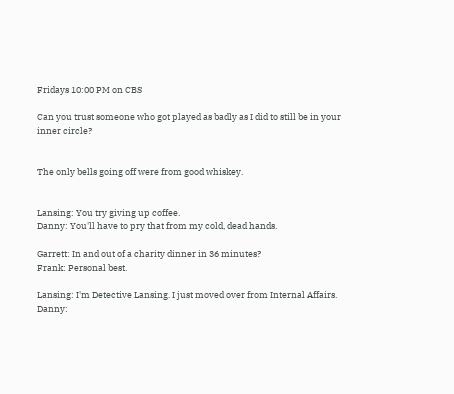Fridays 10:00 PM on CBS

Can you trust someone who got played as badly as I did to still be in your inner circle?


The only bells going off were from good whiskey.


Lansing: You try giving up coffee.
Danny: You'll have to pry that from my cold, dead hands.

Garrett: In and out of a charity dinner in 36 minutes?
Frank: Personal best.

Lansing: I'm Detective Lansing. I just moved over from Internal Affairs.
Danny: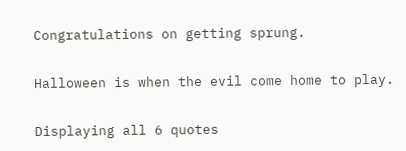Congratulations on getting sprung.

Halloween is when the evil come home to play.

Displaying all 6 quotes